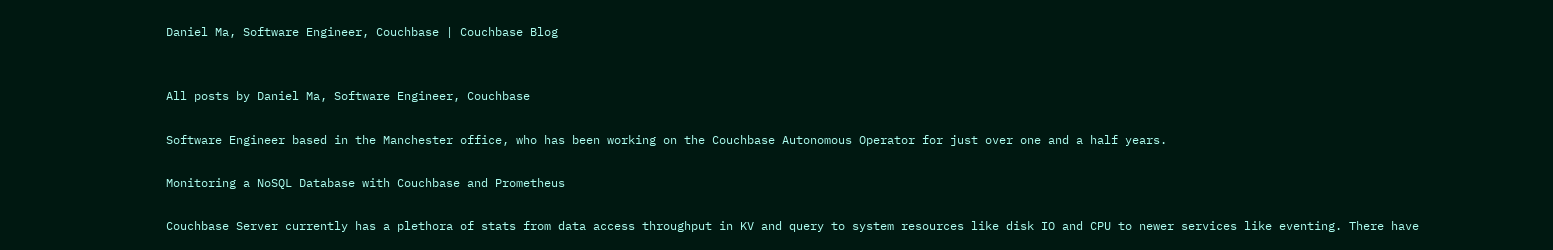Daniel Ma, Software Engineer, Couchbase | Couchbase Blog


All posts by Daniel Ma, Software Engineer, Couchbase

Software Engineer based in the Manchester office, who has been working on the Couchbase Autonomous Operator for just over one and a half years.

Monitoring a NoSQL Database with Couchbase and Prometheus

Couchbase Server currently has a plethora of stats from data access throughput in KV and query to system resources like disk IO and CPU to newer services like eventing. There have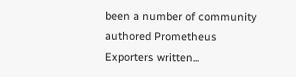been a number of community authored Prometheus Exporters written...